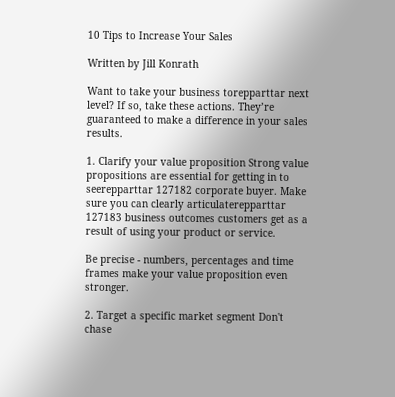10 Tips to Increase Your Sales

Written by Jill Konrath

Want to take your business torepparttar next level? If so, take these actions. They’re guaranteed to make a difference in your sales results.

1. Clarify your value proposition Strong value propositions are essential for getting in to seerepparttar 127182 corporate buyer. Make sure you can clearly articulaterepparttar 127183 business outcomes customers get as a result of using your product or service.

Be precise - numbers, percentages and time frames make your value proposition even stronger.

2. Target a specific market segment Don't chase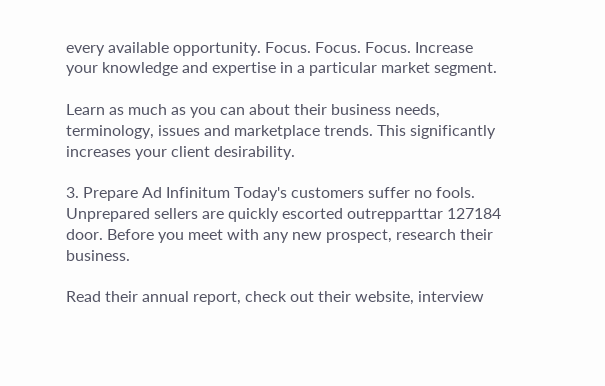every available opportunity. Focus. Focus. Focus. Increase your knowledge and expertise in a particular market segment.

Learn as much as you can about their business needs, terminology, issues and marketplace trends. This significantly increases your client desirability.

3. Prepare Ad Infinitum Today's customers suffer no fools. Unprepared sellers are quickly escorted outrepparttar 127184 door. Before you meet with any new prospect, research their business.

Read their annual report, check out their website, interview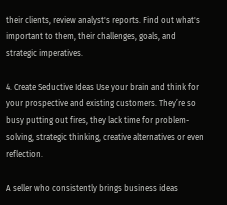their clients, review analyst's reports. Find out what's important to them, their challenges, goals, and strategic imperatives.

4. Create Seductive Ideas Use your brain and think for your prospective and existing customers. They’re so busy putting out fires, they lack time for problem-solving, strategic thinking, creative alternatives or even reflection.

A seller who consistently brings business ideas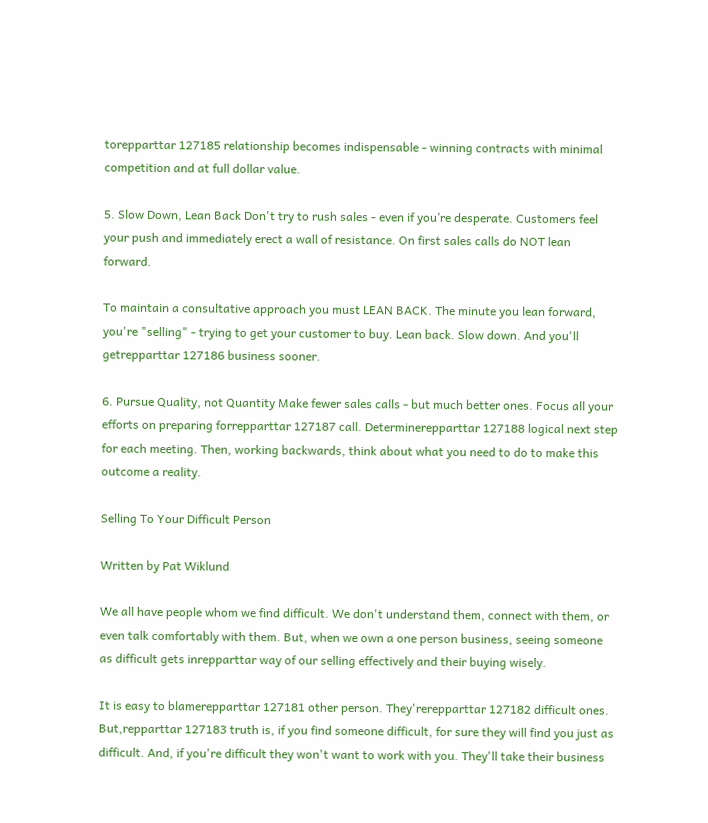torepparttar 127185 relationship becomes indispensable - winning contracts with minimal competition and at full dollar value.

5. Slow Down, Lean Back Don't try to rush sales - even if you’re desperate. Customers feel your push and immediately erect a wall of resistance. On first sales calls do NOT lean forward.

To maintain a consultative approach you must LEAN BACK. The minute you lean forward, you're "selling" - trying to get your customer to buy. Lean back. Slow down. And you'll getrepparttar 127186 business sooner.

6. Pursue Quality, not Quantity Make fewer sales calls - but much better ones. Focus all your efforts on preparing forrepparttar 127187 call. Determinerepparttar 127188 logical next step for each meeting. Then, working backwards, think about what you need to do to make this outcome a reality.

Selling To Your Difficult Person

Written by Pat Wiklund

We all have people whom we find difficult. We don't understand them, connect with them, or even talk comfortably with them. But, when we own a one person business, seeing someone as difficult gets inrepparttar way of our selling effectively and their buying wisely.

It is easy to blamerepparttar 127181 other person. They'rerepparttar 127182 difficult ones. But,repparttar 127183 truth is, if you find someone difficult, for sure they will find you just as difficult. And, if you're difficult they won't want to work with you. They'll take their business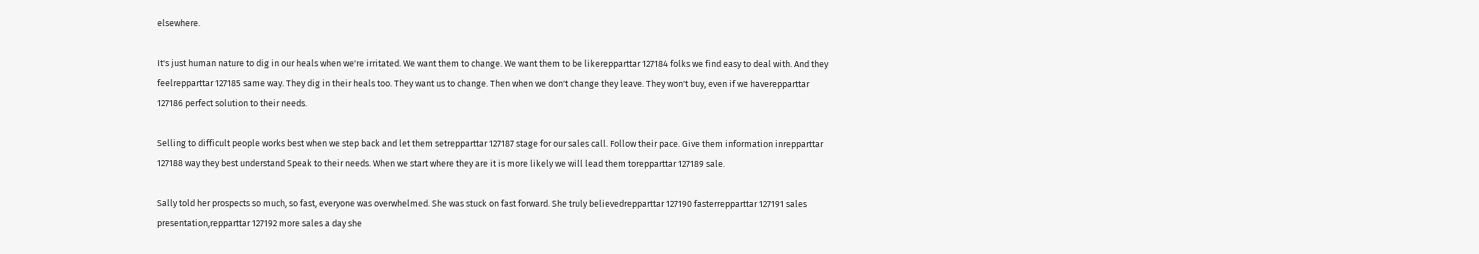elsewhere.

It's just human nature to dig in our heals when we're irritated. We want them to change. We want them to be likerepparttar 127184 folks we find easy to deal with. And they feelrepparttar 127185 same way. They dig in their heals too. They want us to change. Then when we don't change they leave. They won't buy, even if we haverepparttar 127186 perfect solution to their needs.

Selling to difficult people works best when we step back and let them setrepparttar 127187 stage for our sales call. Follow their pace. Give them information inrepparttar 127188 way they best understand Speak to their needs. When we start where they are it is more likely we will lead them torepparttar 127189 sale.

Sally told her prospects so much, so fast, everyone was overwhelmed. She was stuck on fast forward. She truly believedrepparttar 127190 fasterrepparttar 127191 sales presentation,repparttar 127192 more sales a day she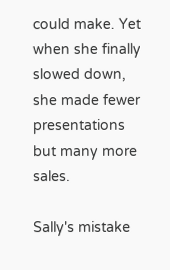could make. Yet when she finally slowed down, she made fewer presentations but many more sales.

Sally's mistake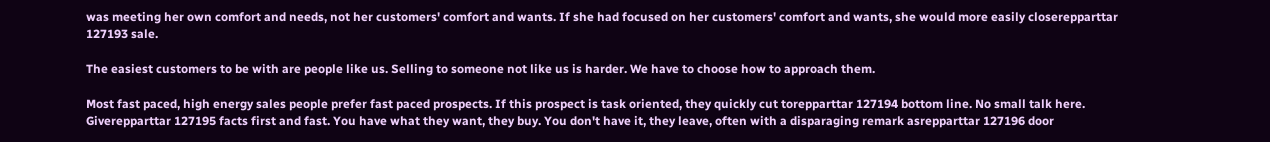was meeting her own comfort and needs, not her customers' comfort and wants. If she had focused on her customers' comfort and wants, she would more easily closerepparttar 127193 sale.

The easiest customers to be with are people like us. Selling to someone not like us is harder. We have to choose how to approach them.

Most fast paced, high energy sales people prefer fast paced prospects. If this prospect is task oriented, they quickly cut torepparttar 127194 bottom line. No small talk here. Giverepparttar 127195 facts first and fast. You have what they want, they buy. You don't have it, they leave, often with a disparaging remark asrepparttar 127196 door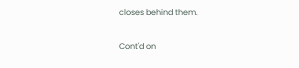closes behind them.

Cont'd on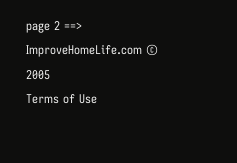page 2 ==>
ImproveHomeLife.com © 2005
Terms of Use